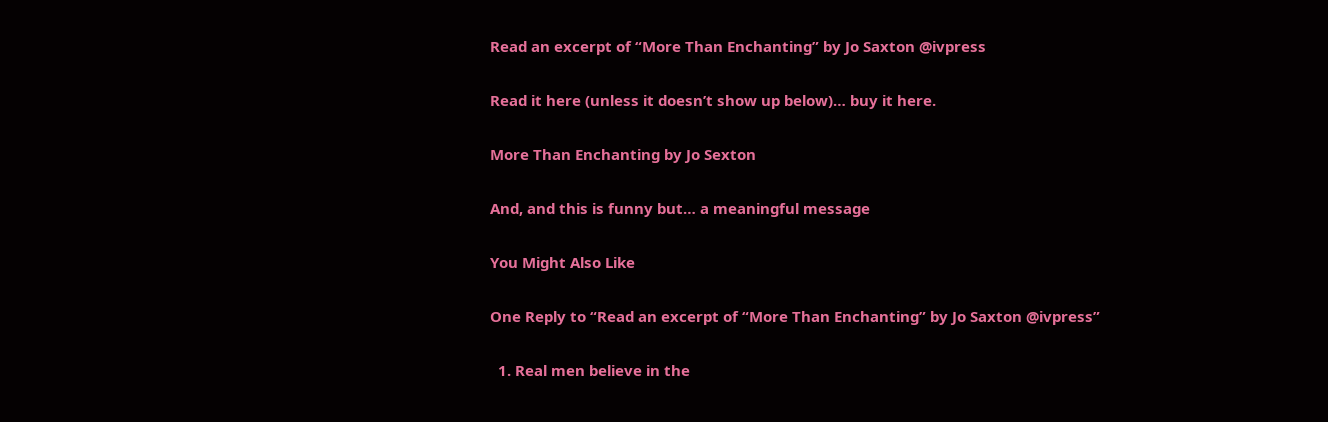Read an excerpt of “More Than Enchanting” by Jo Saxton @ivpress

Read it here (unless it doesn’t show up below)… buy it here.

More Than Enchanting by Jo Sexton

And, and this is funny but… a meaningful message

You Might Also Like

One Reply to “Read an excerpt of “More Than Enchanting” by Jo Saxton @ivpress”

  1. Real men believe in the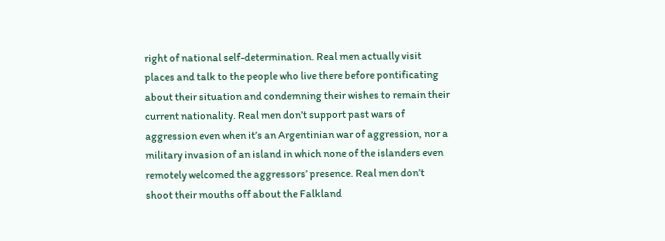right of national self-determination. Real men actually visit places and talk to the people who live there before pontificating about their situation and condemning their wishes to remain their current nationality. Real men don’t support past wars of aggression even when it’s an Argentinian war of aggression, nor a military invasion of an island in which none of the islanders even remotely welcomed the aggressors’ presence. Real men don’t shoot their mouths off about the Falkland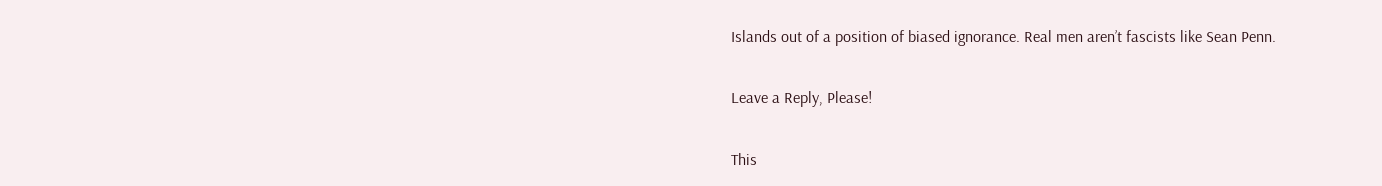Islands out of a position of biased ignorance. Real men aren’t fascists like Sean Penn.

Leave a Reply, Please!

This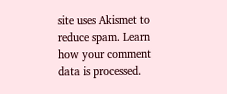site uses Akismet to reduce spam. Learn how your comment data is processed.